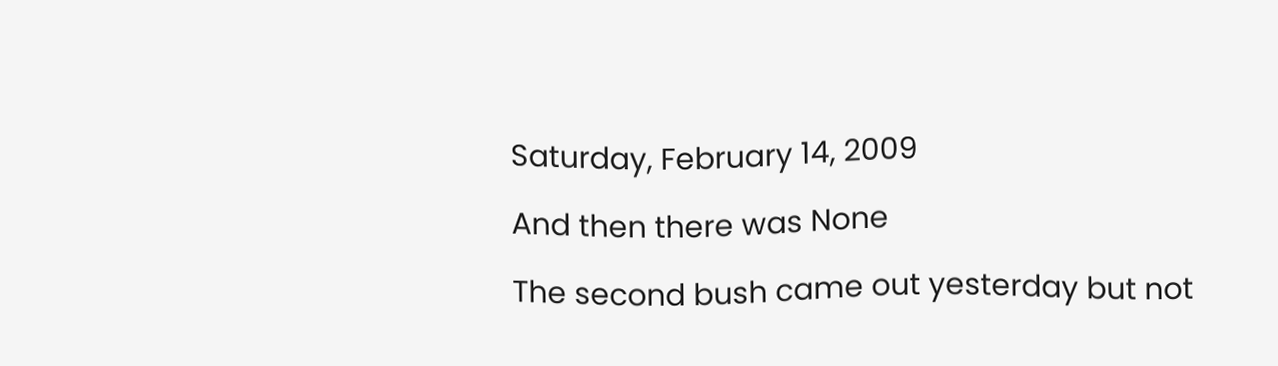Saturday, February 14, 2009

And then there was None

The second bush came out yesterday but not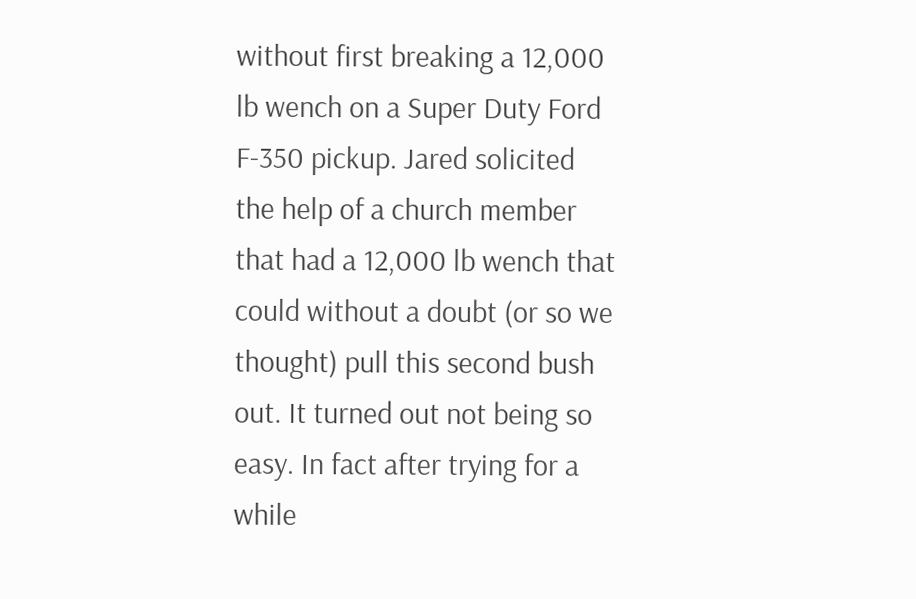without first breaking a 12,000 lb wench on a Super Duty Ford F-350 pickup. Jared solicited the help of a church member that had a 12,000 lb wench that could without a doubt (or so we thought) pull this second bush out. It turned out not being so easy. In fact after trying for a while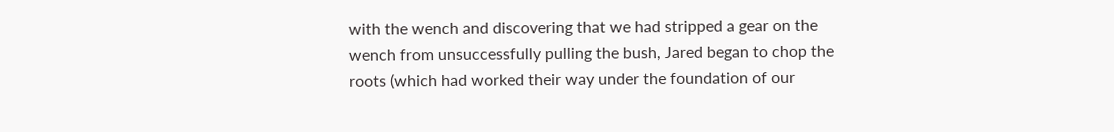with the wench and discovering that we had stripped a gear on the wench from unsuccessfully pulling the bush, Jared began to chop the roots (which had worked their way under the foundation of our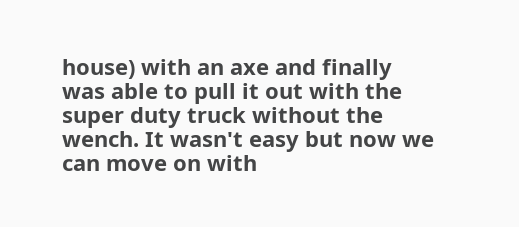house) with an axe and finally was able to pull it out with the super duty truck without the wench. It wasn't easy but now we can move on with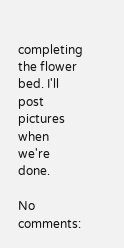completing the flower bed. I'll post pictures when we're done.

No comments: